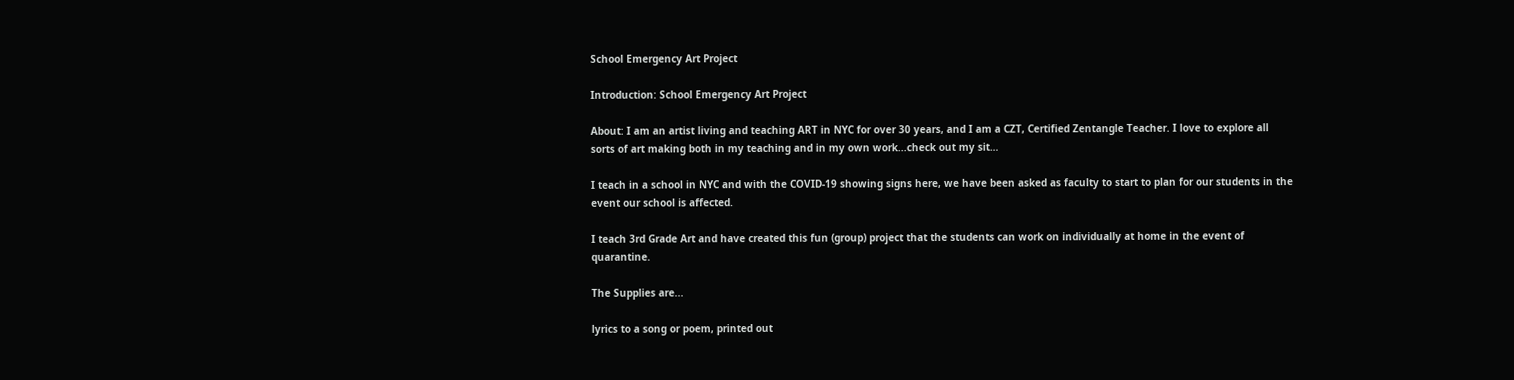School Emergency Art Project

Introduction: School Emergency Art Project

About: I am an artist living and teaching ART in NYC for over 30 years, and I am a CZT, Certified Zentangle Teacher. I love to explore all sorts of art making both in my teaching and in my own work...check out my sit…

I teach in a school in NYC and with the COVID-19 showing signs here, we have been asked as faculty to start to plan for our students in the event our school is affected.

I teach 3rd Grade Art and have created this fun (group) project that the students can work on individually at home in the event of quarantine.

The Supplies are...

lyrics to a song or poem, printed out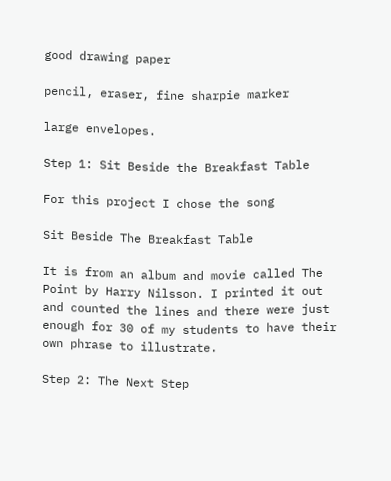good drawing paper

pencil, eraser, fine sharpie marker

large envelopes.

Step 1: Sit Beside the Breakfast Table

For this project I chose the song

Sit Beside The Breakfast Table

It is from an album and movie called The Point by Harry Nilsson. I printed it out and counted the lines and there were just enough for 30 of my students to have their own phrase to illustrate.

Step 2: The Next Step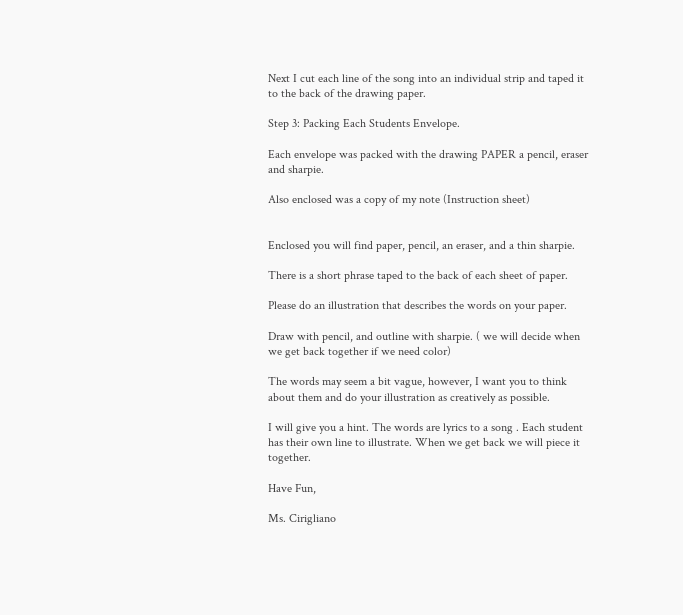Next I cut each line of the song into an individual strip and taped it to the back of the drawing paper.

Step 3: Packing Each Students Envelope.

Each envelope was packed with the drawing PAPER a pencil, eraser and sharpie.

Also enclosed was a copy of my note (Instruction sheet)


Enclosed you will find paper, pencil, an eraser, and a thin sharpie.

There is a short phrase taped to the back of each sheet of paper.

Please do an illustration that describes the words on your paper.

Draw with pencil, and outline with sharpie. ( we will decide when we get back together if we need color)

The words may seem a bit vague, however, I want you to think about them and do your illustration as creatively as possible.

I will give you a hint. The words are lyrics to a song . Each student has their own line to illustrate. When we get back we will piece it together.

Have Fun,

Ms. Cirigliano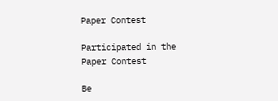Paper Contest

Participated in the
Paper Contest

Be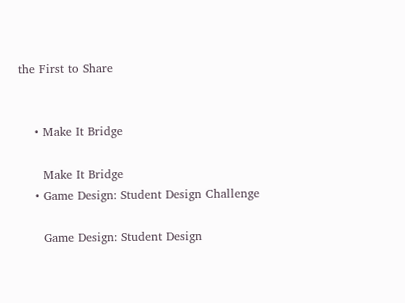the First to Share


    • Make It Bridge

      Make It Bridge
    • Game Design: Student Design Challenge

      Game Design: Student Design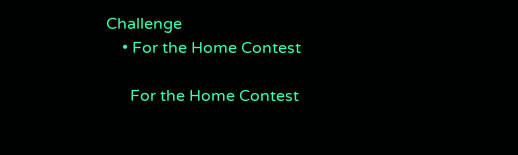Challenge
    • For the Home Contest

      For the Home Contest